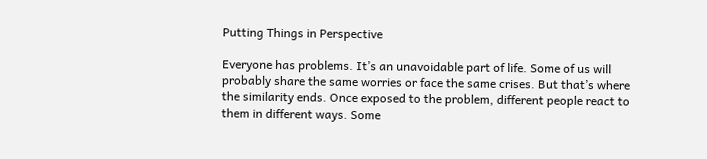Putting Things in Perspective

Everyone has problems. It’s an unavoidable part of life. Some of us will probably share the same worries or face the same crises. But that’s where the similarity ends. Once exposed to the problem, different people react to them in different ways. Some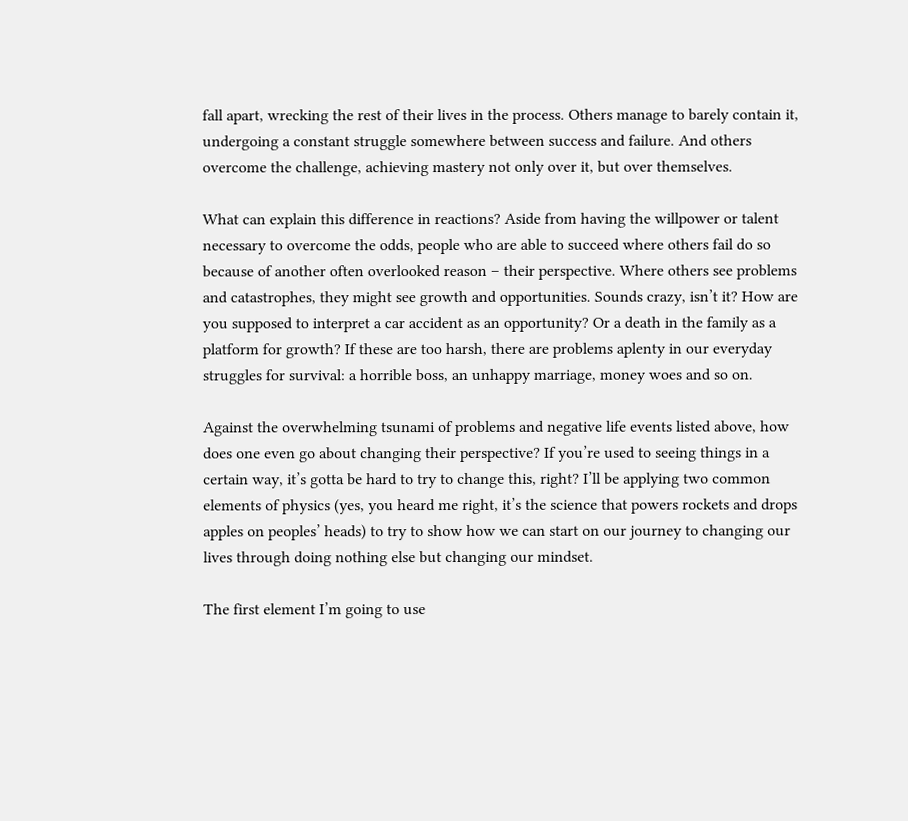fall apart, wrecking the rest of their lives in the process. Others manage to barely contain it, undergoing a constant struggle somewhere between success and failure. And others overcome the challenge, achieving mastery not only over it, but over themselves.

What can explain this difference in reactions? Aside from having the willpower or talent necessary to overcome the odds, people who are able to succeed where others fail do so because of another often overlooked reason – their perspective. Where others see problems and catastrophes, they might see growth and opportunities. Sounds crazy, isn’t it? How are you supposed to interpret a car accident as an opportunity? Or a death in the family as a platform for growth? If these are too harsh, there are problems aplenty in our everyday struggles for survival: a horrible boss, an unhappy marriage, money woes and so on.

Against the overwhelming tsunami of problems and negative life events listed above, how does one even go about changing their perspective? If you’re used to seeing things in a certain way, it’s gotta be hard to try to change this, right? I’ll be applying two common elements of physics (yes, you heard me right, it’s the science that powers rockets and drops apples on peoples’ heads) to try to show how we can start on our journey to changing our lives through doing nothing else but changing our mindset.

The first element I’m going to use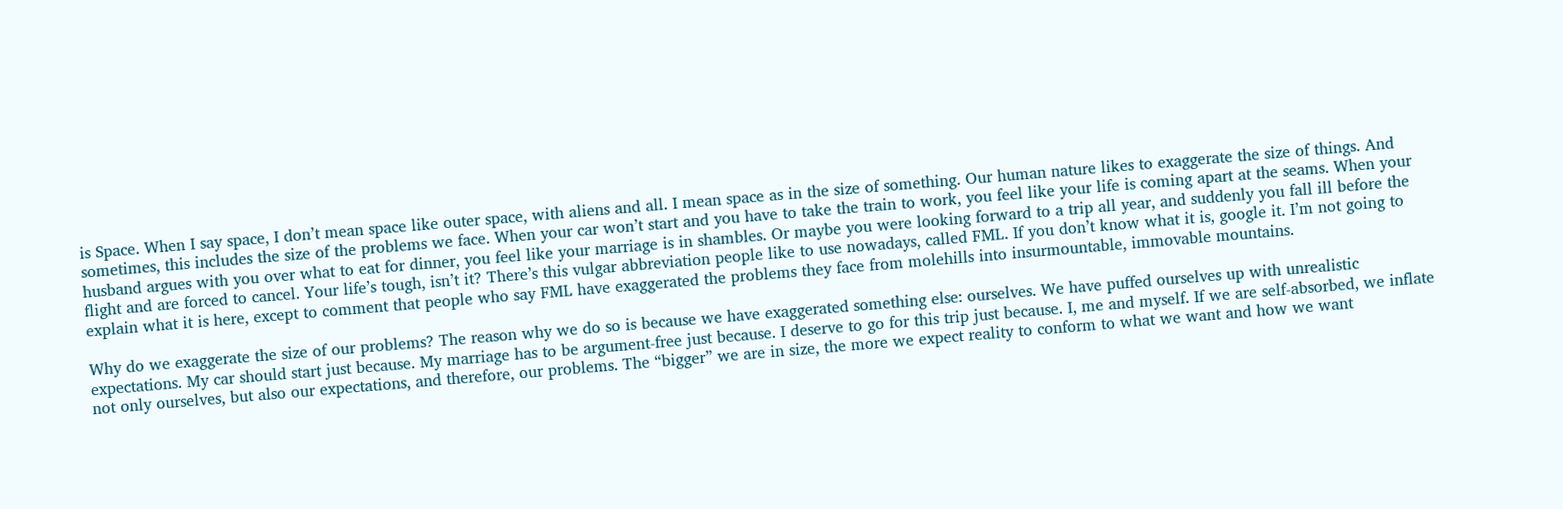is Space. When I say space, I don’t mean space like outer space, with aliens and all. I mean space as in the size of something. Our human nature likes to exaggerate the size of things. And sometimes, this includes the size of the problems we face. When your car won’t start and you have to take the train to work, you feel like your life is coming apart at the seams. When your husband argues with you over what to eat for dinner, you feel like your marriage is in shambles. Or maybe you were looking forward to a trip all year, and suddenly you fall ill before the flight and are forced to cancel. Your life’s tough, isn’t it? There’s this vulgar abbreviation people like to use nowadays, called FML. If you don’t know what it is, google it. I’m not going to explain what it is here, except to comment that people who say FML have exaggerated the problems they face from molehills into insurmountable, immovable mountains.

Why do we exaggerate the size of our problems? The reason why we do so is because we have exaggerated something else: ourselves. We have puffed ourselves up with unrealistic expectations. My car should start just because. My marriage has to be argument-free just because. I deserve to go for this trip just because. I, me and myself. If we are self-absorbed, we inflate not only ourselves, but also our expectations, and therefore, our problems. The “bigger” we are in size, the more we expect reality to conform to what we want and how we want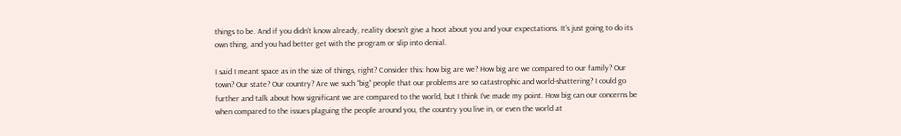things to be. And if you didn’t know already, reality doesn’t give a hoot about you and your expectations. It’s just going to do its own thing, and you had better get with the program or slip into denial.

I said I meant space as in the size of things, right? Consider this: how big are we? How big are we compared to our family? Our town? Our state? Our country? Are we such “big” people that our problems are so catastrophic and world-shattering? I could go further and talk about how significant we are compared to the world, but I think I’ve made my point. How big can our concerns be when compared to the issues plaguing the people around you, the country you live in, or even the world at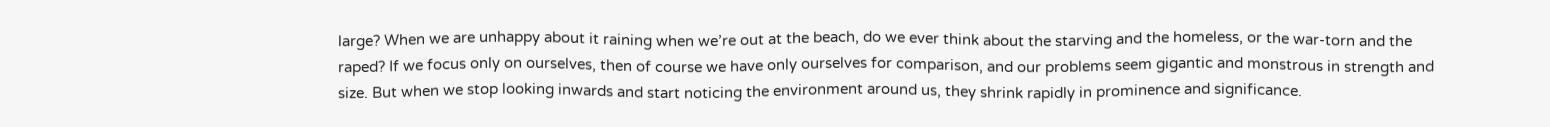large? When we are unhappy about it raining when we’re out at the beach, do we ever think about the starving and the homeless, or the war-torn and the raped? If we focus only on ourselves, then of course we have only ourselves for comparison, and our problems seem gigantic and monstrous in strength and size. But when we stop looking inwards and start noticing the environment around us, they shrink rapidly in prominence and significance.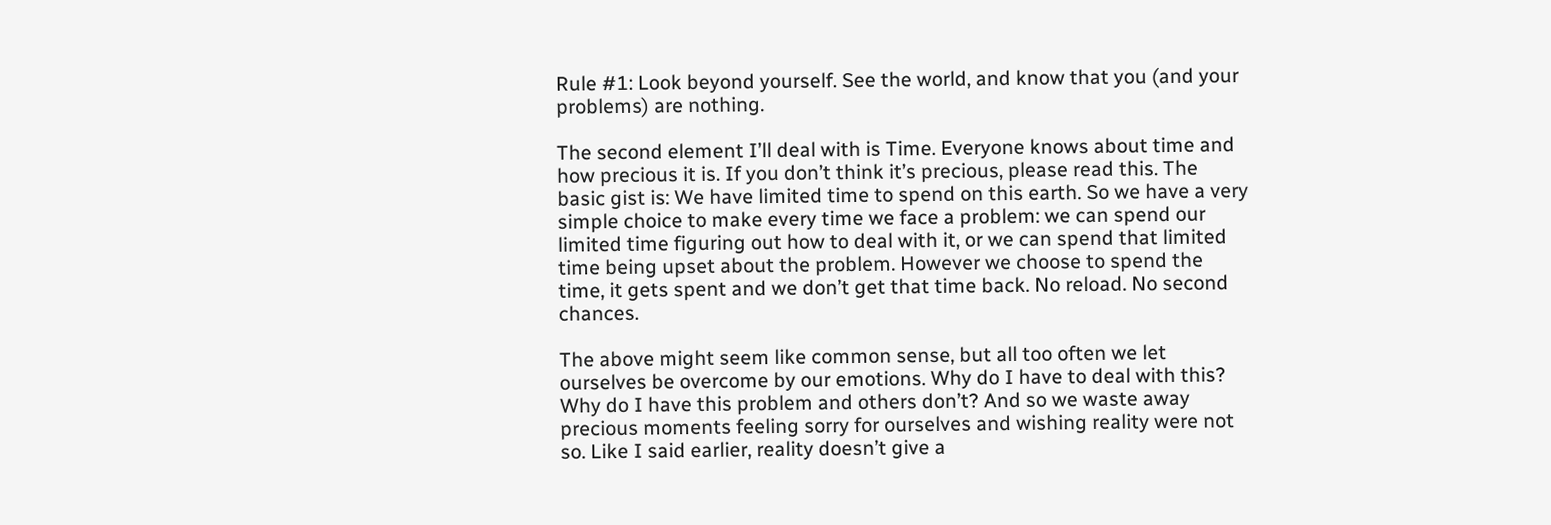Rule #1: Look beyond yourself. See the world, and know that you (and your problems) are nothing.

The second element I’ll deal with is Time. Everyone knows about time and how precious it is. If you don’t think it’s precious, please read this. The basic gist is: We have limited time to spend on this earth. So we have a very simple choice to make every time we face a problem: we can spend our limited time figuring out how to deal with it, or we can spend that limited time being upset about the problem. However we choose to spend the time, it gets spent and we don’t get that time back. No reload. No second chances.

The above might seem like common sense, but all too often we let ourselves be overcome by our emotions. Why do I have to deal with this? Why do I have this problem and others don’t? And so we waste away precious moments feeling sorry for ourselves and wishing reality were not so. Like I said earlier, reality doesn’t give a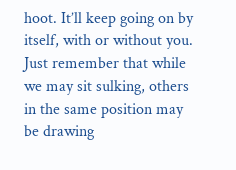hoot. It’ll keep going on by itself, with or without you. Just remember that while we may sit sulking, others in the same position may be drawing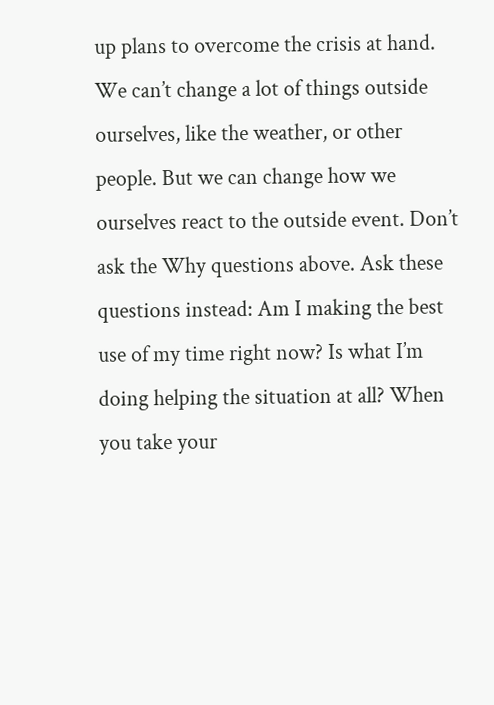up plans to overcome the crisis at hand. We can’t change a lot of things outside ourselves, like the weather, or other people. But we can change how we ourselves react to the outside event. Don’t ask the Why questions above. Ask these questions instead: Am I making the best use of my time right now? Is what I’m doing helping the situation at all? When you take your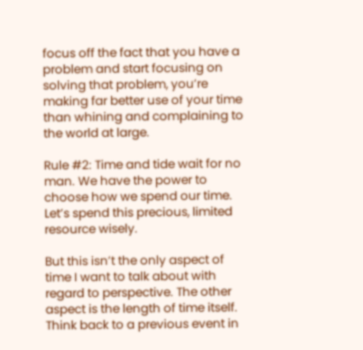focus off the fact that you have a problem and start focusing on solving that problem, you’re making far better use of your time than whining and complaining to the world at large.

Rule #2: Time and tide wait for no man. We have the power to choose how we spend our time. Let’s spend this precious, limited resource wisely.

But this isn’t the only aspect of time I want to talk about with regard to perspective. The other aspect is the length of time itself. Think back to a previous event in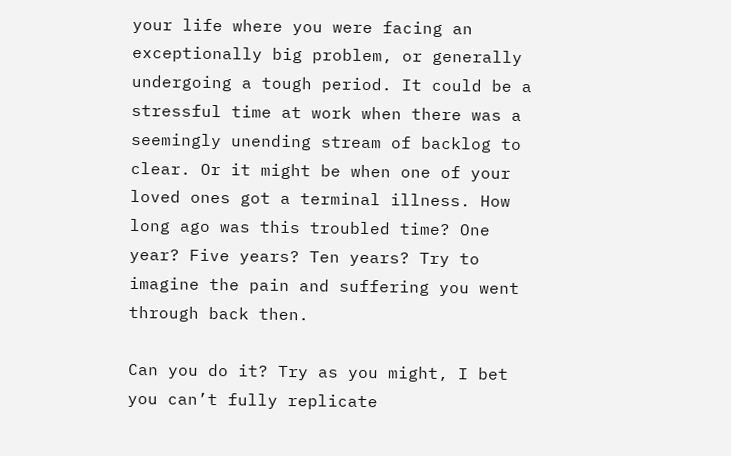your life where you were facing an exceptionally big problem, or generally undergoing a tough period. It could be a stressful time at work when there was a seemingly unending stream of backlog to clear. Or it might be when one of your loved ones got a terminal illness. How long ago was this troubled time? One year? Five years? Ten years? Try to imagine the pain and suffering you went through back then.

Can you do it? Try as you might, I bet you can’t fully replicate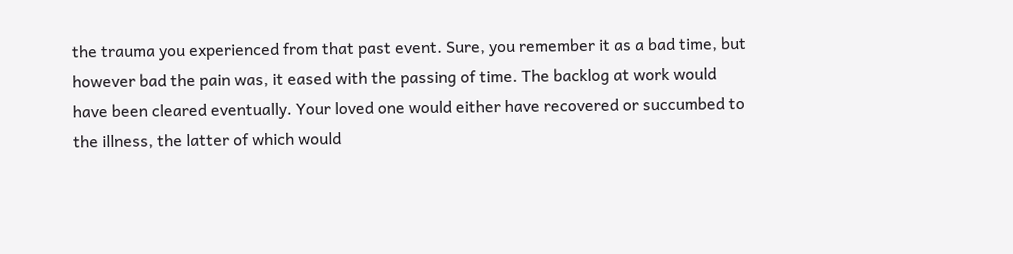the trauma you experienced from that past event. Sure, you remember it as a bad time, but however bad the pain was, it eased with the passing of time. The backlog at work would have been cleared eventually. Your loved one would either have recovered or succumbed to the illness, the latter of which would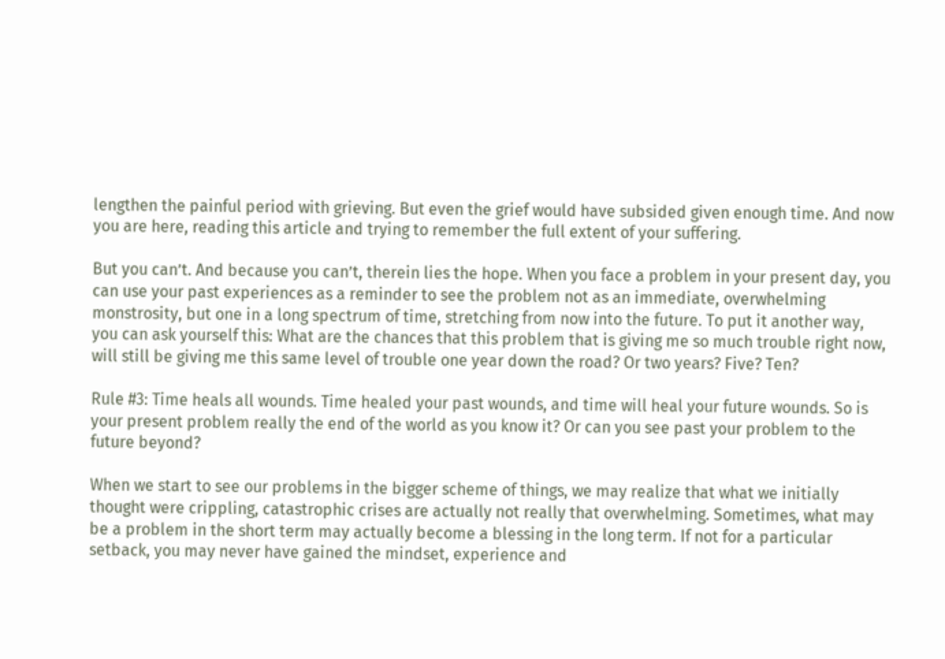lengthen the painful period with grieving. But even the grief would have subsided given enough time. And now you are here, reading this article and trying to remember the full extent of your suffering.

But you can’t. And because you can’t, therein lies the hope. When you face a problem in your present day, you can use your past experiences as a reminder to see the problem not as an immediate, overwhelming monstrosity, but one in a long spectrum of time, stretching from now into the future. To put it another way, you can ask yourself this: What are the chances that this problem that is giving me so much trouble right now, will still be giving me this same level of trouble one year down the road? Or two years? Five? Ten?

Rule #3: Time heals all wounds. Time healed your past wounds, and time will heal your future wounds. So is your present problem really the end of the world as you know it? Or can you see past your problem to the future beyond?

When we start to see our problems in the bigger scheme of things, we may realize that what we initially thought were crippling, catastrophic crises are actually not really that overwhelming. Sometimes, what may be a problem in the short term may actually become a blessing in the long term. If not for a particular setback, you may never have gained the mindset, experience and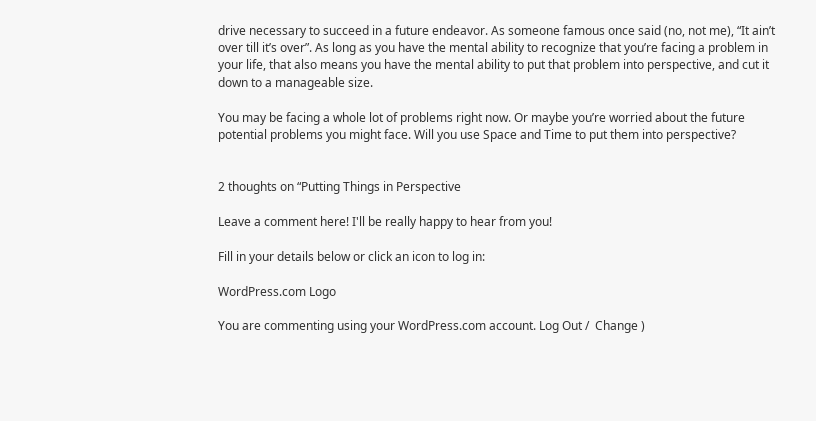drive necessary to succeed in a future endeavor. As someone famous once said (no, not me), “It ain’t over till it’s over”. As long as you have the mental ability to recognize that you’re facing a problem in your life, that also means you have the mental ability to put that problem into perspective, and cut it down to a manageable size.

You may be facing a whole lot of problems right now. Or maybe you’re worried about the future potential problems you might face. Will you use Space and Time to put them into perspective?


2 thoughts on “Putting Things in Perspective

Leave a comment here! I'll be really happy to hear from you!

Fill in your details below or click an icon to log in:

WordPress.com Logo

You are commenting using your WordPress.com account. Log Out /  Change )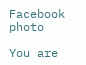Facebook photo

You are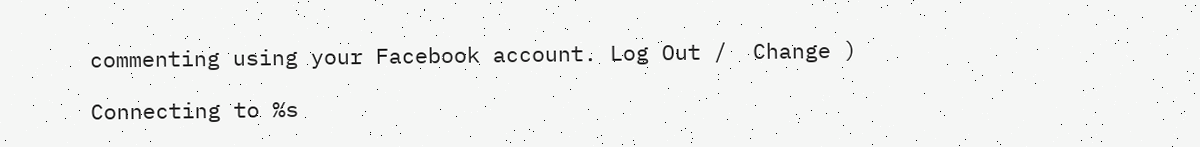commenting using your Facebook account. Log Out /  Change )

Connecting to %s